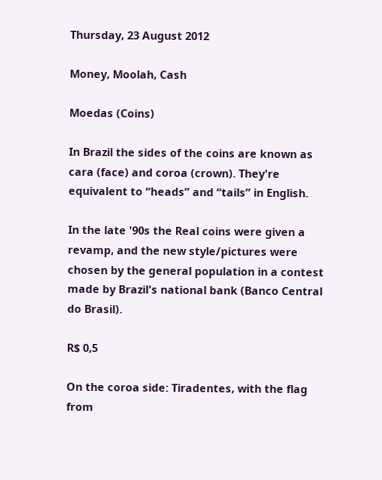Thursday, 23 August 2012

Money, Moolah, Cash

Moedas (Coins)

In Brazil the sides of the coins are known as cara (face) and coroa (crown). They're equivalent to “heads” and “tails” in English.

In the late '90s the Real coins were given a revamp, and the new style/pictures were chosen by the general population in a contest made by Brazil's national bank (Banco Central do Brasil).

R$ 0,5

On the coroa side: Tiradentes, with the flag from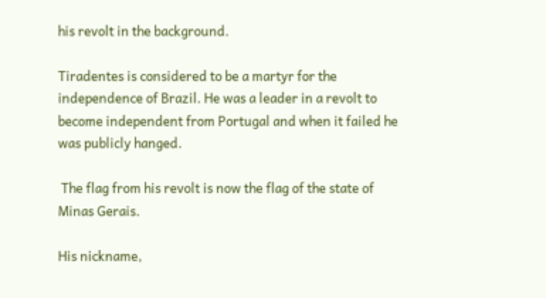his revolt in the background.

Tiradentes is considered to be a martyr for the independence of Brazil. He was a leader in a revolt to become independent from Portugal and when it failed he was publicly hanged.

 The flag from his revolt is now the flag of the state of Minas Gerais.

His nickname,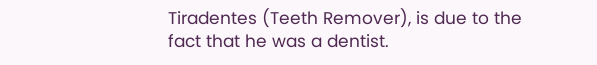Tiradentes (Teeth Remover), is due to the fact that he was a dentist.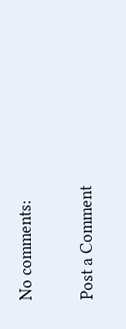No comments:

Post a Comment